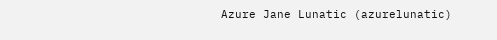Azure Jane Lunatic (azurelunatic)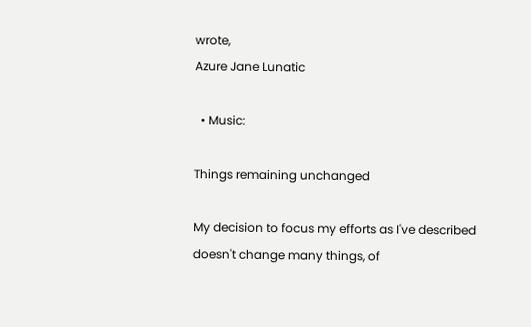wrote,
Azure Jane Lunatic

  • Music:

Things remaining unchanged

My decision to focus my efforts as I've described doesn't change many things, of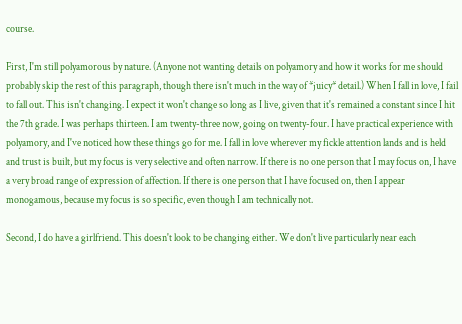course.

First, I'm still polyamorous by nature. (Anyone not wanting details on polyamory and how it works for me should probably skip the rest of this paragraph, though there isn't much in the way of *juicy* detail.) When I fall in love, I fail to fall out. This isn't changing. I expect it won't change so long as I live, given that it's remained a constant since I hit the 7th grade. I was perhaps thirteen. I am twenty-three now, going on twenty-four. I have practical experience with polyamory, and I've noticed how these things go for me. I fall in love wherever my fickle attention lands and is held and trust is built, but my focus is very selective and often narrow. If there is no one person that I may focus on, I have a very broad range of expression of affection. If there is one person that I have focused on, then I appear monogamous, because my focus is so specific, even though I am technically not.

Second, I do have a girlfriend. This doesn't look to be changing either. We don't live particularly near each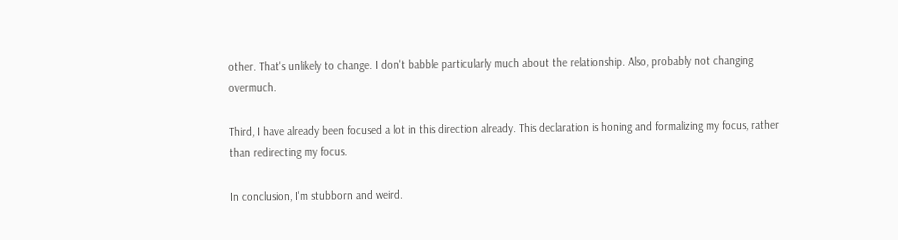other. That's unlikely to change. I don't babble particularly much about the relationship. Also, probably not changing overmuch.

Third, I have already been focused a lot in this direction already. This declaration is honing and formalizing my focus, rather than redirecting my focus.

In conclusion, I'm stubborn and weird.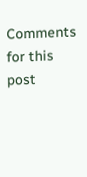Comments for this post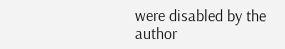were disabled by the author